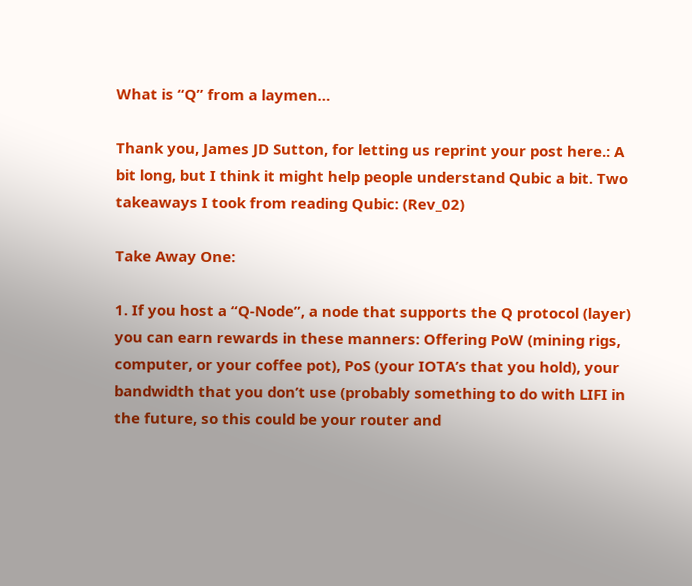What is “Q” from a laymen…

Thank you, James JD Sutton, for letting us reprint your post here.: A bit long, but I think it might help people understand Qubic a bit. Two takeaways I took from reading Qubic: (Rev_02)

Take Away One:

1. If you host a “Q-Node”, a node that supports the Q protocol (layer) you can earn rewards in these manners: Offering PoW (mining rigs, computer, or your coffee pot), PoS (your IOTA’s that you hold), your bandwidth that you don’t use (probably something to do with LIFI in the future, so this could be your router and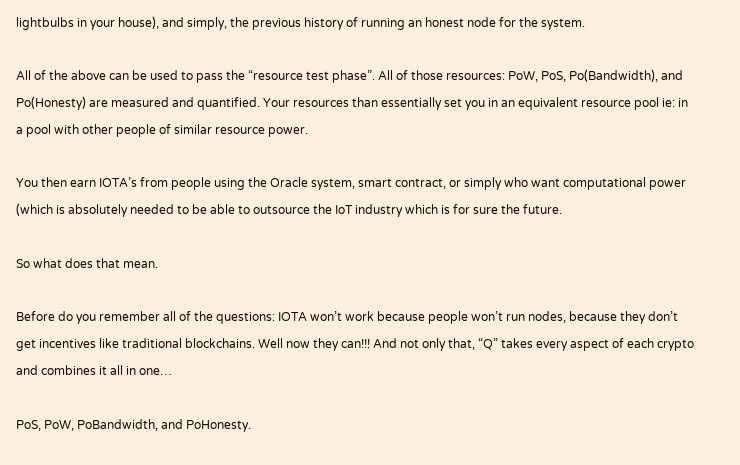lightbulbs in your house), and simply, the previous history of running an honest node for the system.

All of the above can be used to pass the “resource test phase”. All of those resources: PoW, PoS, Po(Bandwidth), and Po(Honesty) are measured and quantified. Your resources than essentially set you in an equivalent resource pool ie: in a pool with other people of similar resource power.

You then earn IOTA’s from people using the Oracle system, smart contract, or simply who want computational power (which is absolutely needed to be able to outsource the IoT industry which is for sure the future.

So what does that mean.

Before do you remember all of the questions: IOTA won’t work because people won’t run nodes, because they don’t get incentives like traditional blockchains. Well now they can!!! And not only that, “Q” takes every aspect of each crypto and combines it all in one…

PoS, PoW, PoBandwidth, and PoHonesty.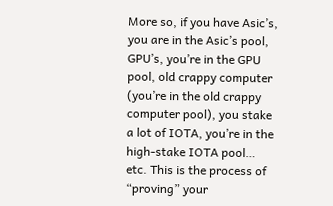More so, if you have Asic’s, you are in the Asic’s pool, GPU’s, you’re in the GPU pool, old crappy computer (you’re in the old crappy computer pool), you stake a lot of IOTA, you’re in the high-stake IOTA pool… etc. This is the process of “proving” your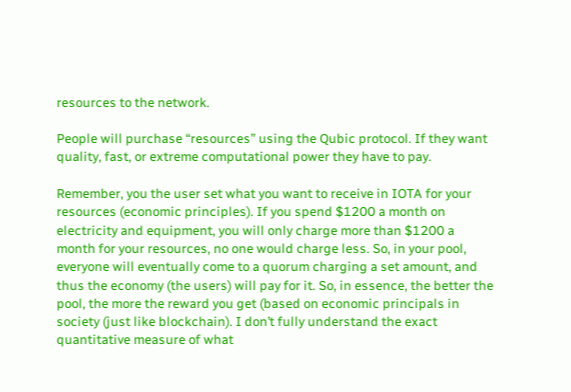resources to the network.

People will purchase “resources” using the Qubic protocol. If they want quality, fast, or extreme computational power they have to pay.

Remember, you the user set what you want to receive in IOTA for your resources (economic principles). If you spend $1200 a month on electricity and equipment, you will only charge more than $1200 a month for your resources, no one would charge less. So, in your pool, everyone will eventually come to a quorum charging a set amount, and thus the economy (the users) will pay for it. So, in essence, the better the pool, the more the reward you get (based on economic principals in society (just like blockchain). I don’t fully understand the exact quantitative measure of what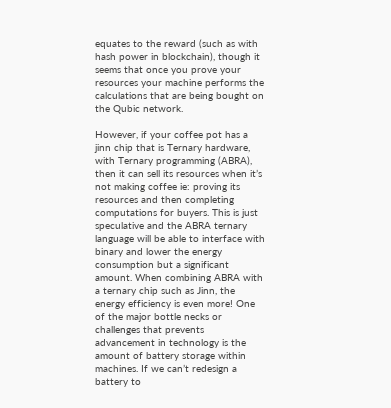equates to the reward (such as with hash power in blockchain), though it seems that once you prove your resources your machine performs the calculations that are being bought on the Qubic network.

However, if your coffee pot has a jinn chip that is Ternary hardware, with Ternary programming (ABRA), then it can sell its resources when it’s not making coffee ie: proving its resources and then completing computations for buyers. This is just speculative and the ABRA ternary language will be able to interface with binary and lower the energy consumption but a significant amount. When combining ABRA with a ternary chip such as Jinn, the energy efficiency is even more! One of the major bottle necks or challenges that prevents advancement in technology is the amount of battery storage within machines. If we can’t redesign a battery to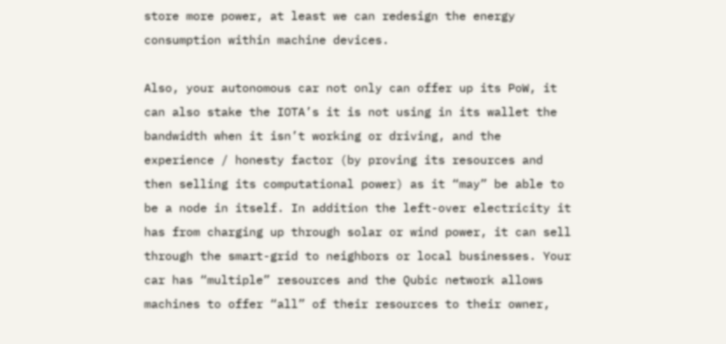store more power, at least we can redesign the energy consumption within machine devices.

Also, your autonomous car not only can offer up its PoW, it can also stake the IOTA’s it is not using in its wallet the bandwidth when it isn’t working or driving, and the experience / honesty factor (by proving its resources and then selling its computational power) as it “may” be able to be a node in itself. In addition the left-over electricity it has from charging up through solar or wind power, it can sell through the smart-grid to neighbors or local businesses. Your car has “multiple” resources and the Qubic network allows machines to offer “all” of their resources to their owner,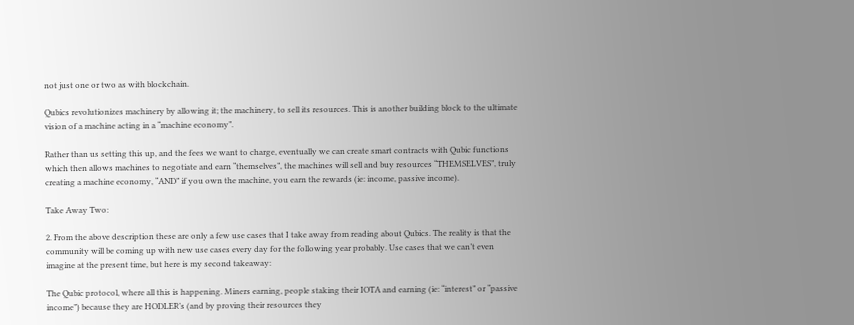not just one or two as with blockchain.

Qubics revolutionizes machinery by allowing it; the machinery, to sell its resources. This is another building block to the ultimate vision of a machine acting in a “machine economy”.

Rather than us setting this up, and the fees we want to charge, eventually we can create smart contracts with Qubic functions which then allows machines to negotiate and earn “themselves”, the machines will sell and buy resources “THEMSELVES”, truly creating a machine economy, “AND” if you own the machine, you earn the rewards (ie: income, passive income).

Take Away Two:

2. From the above description these are only a few use cases that I take away from reading about Qubics. The reality is that the community will be coming up with new use cases every day for the following year probably. Use cases that we can’t even imagine at the present time, but here is my second takeaway:

The Qubic protocol, where all this is happening. Miners earning, people staking their IOTA and earning (ie: “interest” or “passive income”) because they are HODLER’s (and by proving their resources they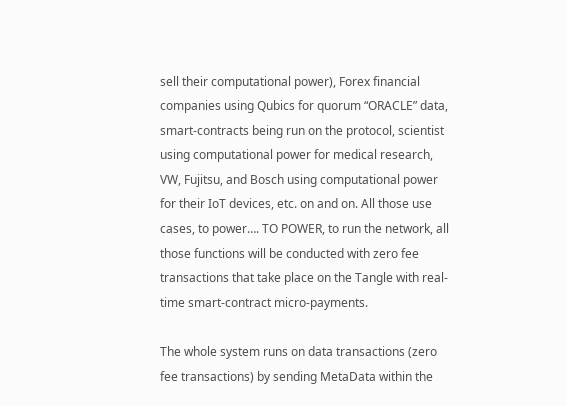sell their computational power), Forex financial companies using Qubics for quorum “ORACLE” data, smart-contracts being run on the protocol, scientist using computational power for medical research, VW, Fujitsu, and Bosch using computational power for their IoT devices, etc. on and on. All those use cases, to power…. TO POWER, to run the network, all those functions will be conducted with zero fee transactions that take place on the Tangle with real-time smart-contract micro-payments.

The whole system runs on data transactions (zero fee transactions) by sending MetaData within the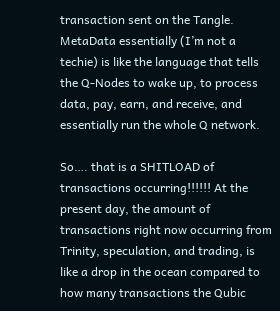transaction sent on the Tangle. MetaData essentially (I’m not a techie) is like the language that tells the Q-Nodes to wake up, to process data, pay, earn, and receive, and essentially run the whole Q network.

So…. that is a SHITLOAD of transactions occurring!!!!!! At the present day, the amount of transactions right now occurring from Trinity, speculation, and trading, is like a drop in the ocean compared to how many transactions the Qubic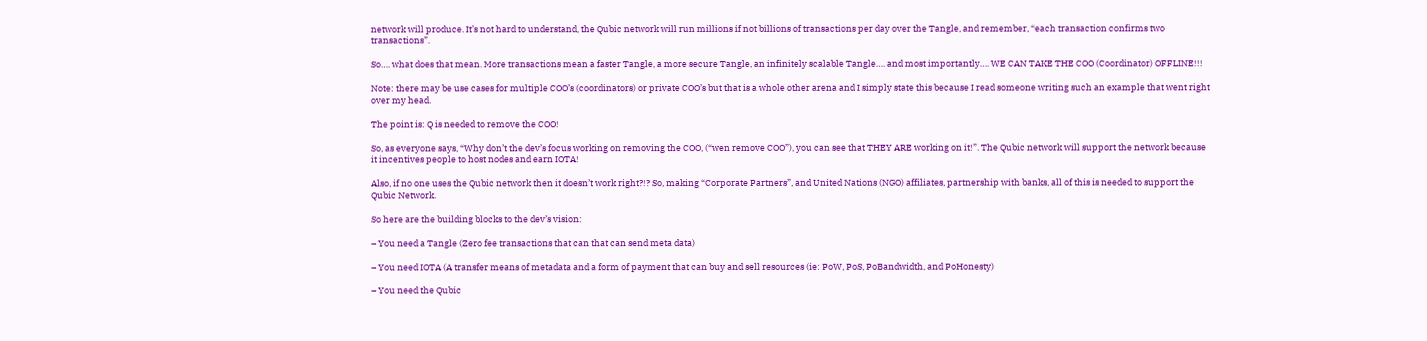network will produce. It’s not hard to understand, the Qubic network will run millions if not billions of transactions per day over the Tangle, and remember, “each transaction confirms two transactions”.

So…. what does that mean. More transactions mean a faster Tangle, a more secure Tangle, an infinitely scalable Tangle…. and most importantly…. WE CAN TAKE THE COO (Coordinator) OFFLINE!!!

Note: there may be use cases for multiple COO’s (coordinators) or private COO’s but that is a whole other arena and I simply state this because I read someone writing such an example that went right over my head.

The point is: Q is needed to remove the COO!

So, as everyone says, “Why don’t the dev’s focus working on removing the COO, (“wen remove COO”), you can see that THEY ARE working on it!”. The Qubic network will support the network because it incentives people to host nodes and earn IOTA!

Also, if no one uses the Qubic network then it doesn’t work right?!? So, making “Corporate Partners”, and United Nations (NGO) affiliates, partnership with banks, all of this is needed to support the Qubic Network.

So here are the building blocks to the dev’s vision:

– You need a Tangle (Zero fee transactions that can that can send meta data)

– You need IOTA (A transfer means of metadata and a form of payment that can buy and sell resources (ie: PoW, PoS, PoBandwidth, and PoHonesty)

– You need the Qubic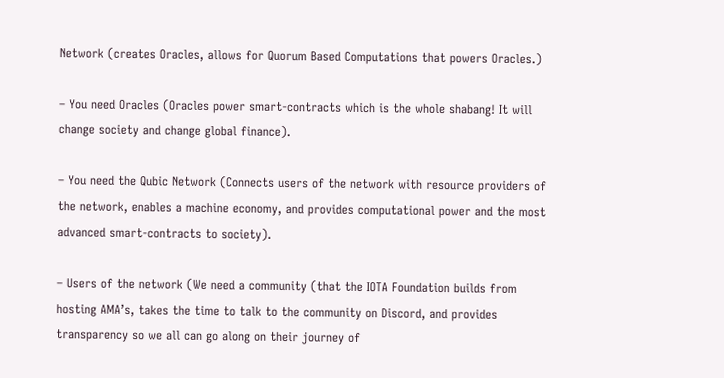Network (creates Oracles, allows for Quorum Based Computations that powers Oracles.)

– You need Oracles (Oracles power smart-contracts which is the whole shabang! It will change society and change global finance).

– You need the Qubic Network (Connects users of the network with resource providers of the network, enables a machine economy, and provides computational power and the most advanced smart-contracts to society).

– Users of the network (We need a community (that the IOTA Foundation builds from hosting AMA’s, takes the time to talk to the community on Discord, and provides transparency so we all can go along on their journey of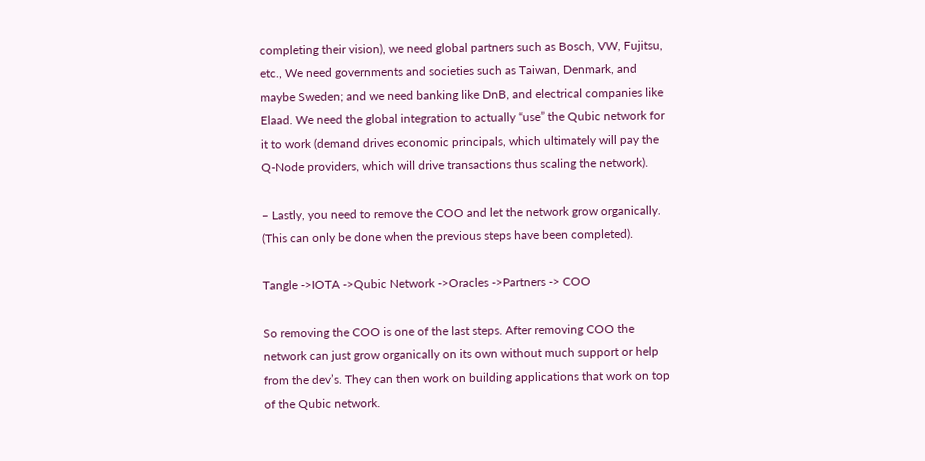completing their vision), we need global partners such as Bosch, VW, Fujitsu, etc., We need governments and societies such as Taiwan, Denmark, and maybe Sweden; and we need banking like DnB, and electrical companies like Elaad. We need the global integration to actually “use” the Qubic network for it to work (demand drives economic principals, which ultimately will pay the Q-Node providers, which will drive transactions thus scaling the network).

– Lastly, you need to remove the COO and let the network grow organically. (This can only be done when the previous steps have been completed).

Tangle ->IOTA ->Qubic Network ->Oracles ->Partners -> COO

So removing the COO is one of the last steps. After removing COO the network can just grow organically on its own without much support or help from the dev’s. They can then work on building applications that work on top of the Qubic network.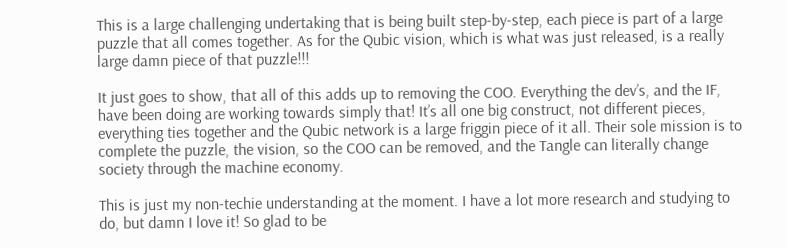This is a large challenging undertaking that is being built step-by-step, each piece is part of a large puzzle that all comes together. As for the Qubic vision, which is what was just released, is a really large damn piece of that puzzle!!!

It just goes to show, that all of this adds up to removing the COO. Everything the dev’s, and the IF, have been doing are working towards simply that! It’s all one big construct, not different pieces, everything ties together and the Qubic network is a large friggin piece of it all. Their sole mission is to complete the puzzle, the vision, so the COO can be removed, and the Tangle can literally change society through the machine economy.

This is just my non-techie understanding at the moment. I have a lot more research and studying to do, but damn I love it! So glad to be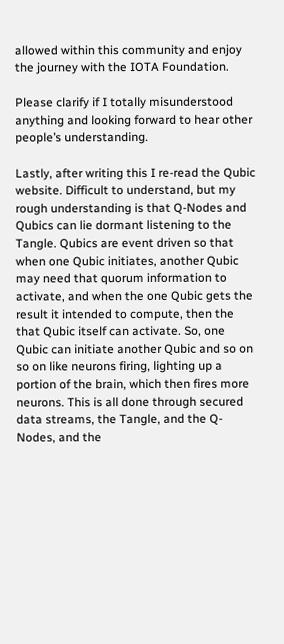allowed within this community and enjoy the journey with the IOTA Foundation.

Please clarify if I totally misunderstood anything and looking forward to hear other people’s understanding.

Lastly, after writing this I re-read the Qubic website. Difficult to understand, but my rough understanding is that Q-Nodes and Qubics can lie dormant listening to the Tangle. Qubics are event driven so that when one Qubic initiates, another Qubic may need that quorum information to activate, and when the one Qubic gets the result it intended to compute, then the that Qubic itself can activate. So, one Qubic can initiate another Qubic and so on so on like neurons firing, lighting up a portion of the brain, which then fires more neurons. This is all done through secured data streams, the Tangle, and the Q-Nodes, and the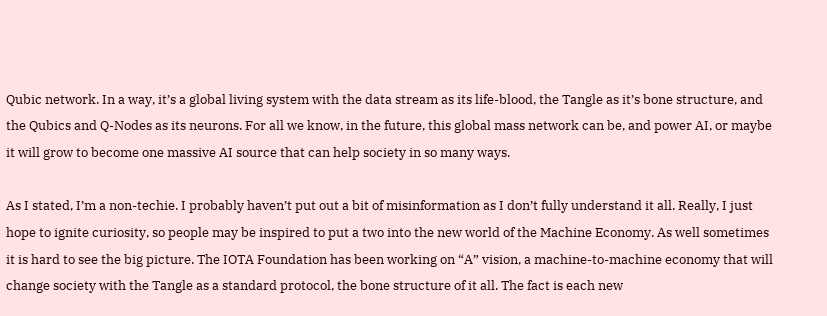Qubic network. In a way, it’s a global living system with the data stream as its life-blood, the Tangle as it’s bone structure, and the Qubics and Q-Nodes as its neurons. For all we know, in the future, this global mass network can be, and power AI, or maybe it will grow to become one massive AI source that can help society in so many ways.

As I stated, I’m a non-techie. I probably haven’t put out a bit of misinformation as I don’t fully understand it all. Really, I just hope to ignite curiosity, so people may be inspired to put a two into the new world of the Machine Economy. As well sometimes it is hard to see the big picture. The IOTA Foundation has been working on “A” vision, a machine-to-machine economy that will change society with the Tangle as a standard protocol, the bone structure of it all. The fact is each new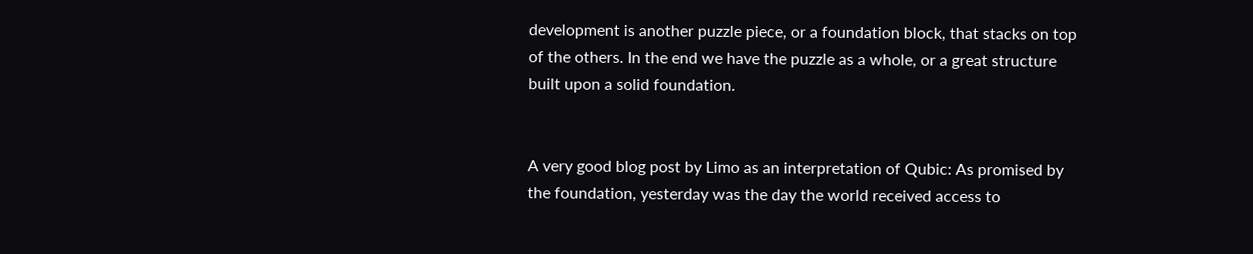development is another puzzle piece, or a foundation block, that stacks on top of the others. In the end we have the puzzle as a whole, or a great structure built upon a solid foundation.


A very good blog post by Limo as an interpretation of Qubic: As promised by the foundation, yesterday was the day the world received access to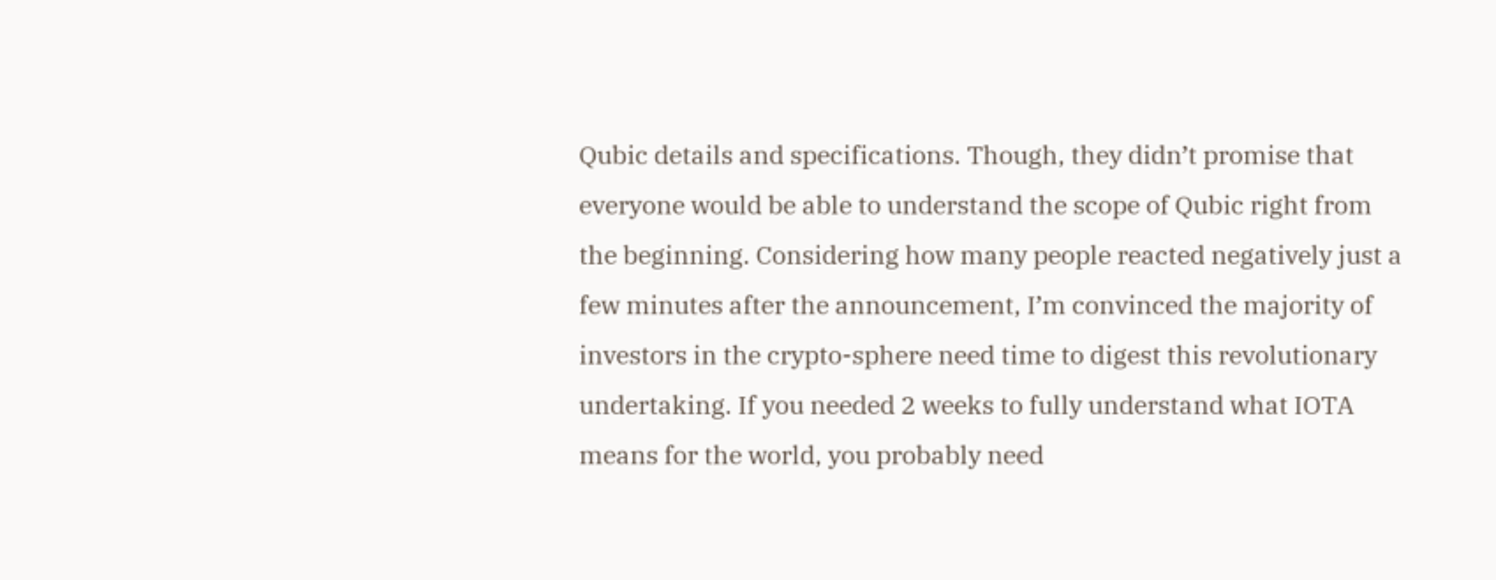Qubic details and specifications. Though, they didn’t promise that everyone would be able to understand the scope of Qubic right from the beginning. Considering how many people reacted negatively just a few minutes after the announcement, I’m convinced the majority of investors in the crypto-sphere need time to digest this revolutionary undertaking. If you needed 2 weeks to fully understand what IOTA means for the world, you probably need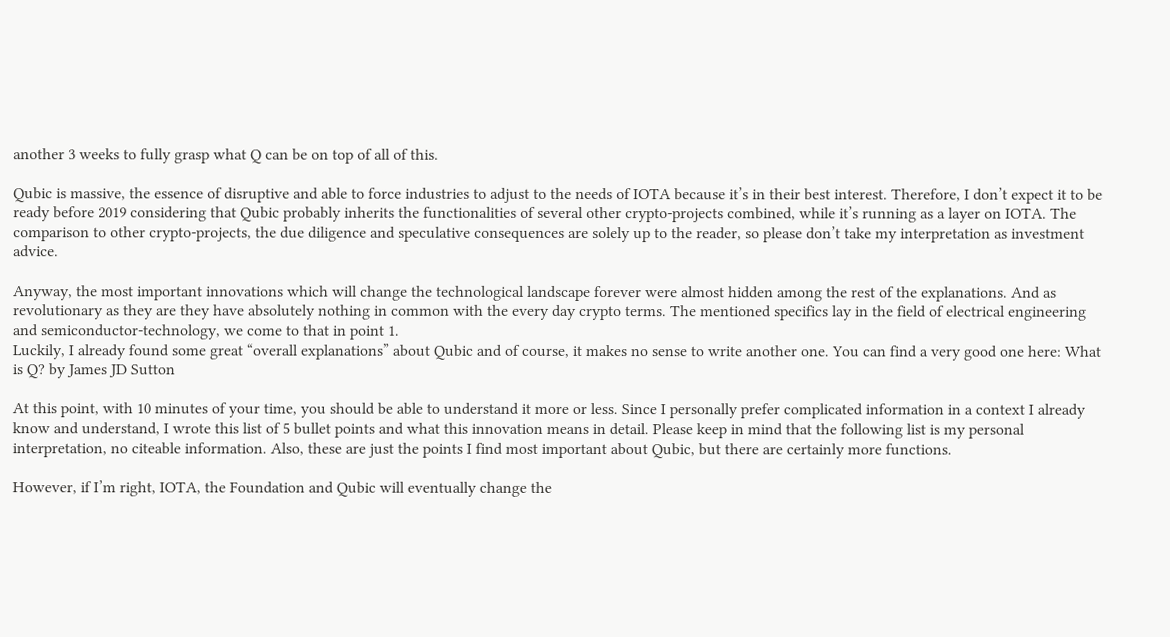another 3 weeks to fully grasp what Q can be on top of all of this.

Qubic is massive, the essence of disruptive and able to force industries to adjust to the needs of IOTA because it’s in their best interest. Therefore, I don’t expect it to be ready before 2019 considering that Qubic probably inherits the functionalities of several other crypto-projects combined, while it’s running as a layer on IOTA. The comparison to other crypto-projects, the due diligence and speculative consequences are solely up to the reader, so please don’t take my interpretation as investment advice.

Anyway, the most important innovations which will change the technological landscape forever were almost hidden among the rest of the explanations. And as revolutionary as they are they have absolutely nothing in common with the every day crypto terms. The mentioned specifics lay in the field of electrical engineering and semiconductor-technology, we come to that in point 1.
Luckily, I already found some great “overall explanations” about Qubic and of course, it makes no sense to write another one. You can find a very good one here: What is Q? by James JD Sutton

At this point, with 10 minutes of your time, you should be able to understand it more or less. Since I personally prefer complicated information in a context I already know and understand, I wrote this list of 5 bullet points and what this innovation means in detail. Please keep in mind that the following list is my personal interpretation, no citeable information. Also, these are just the points I find most important about Qubic, but there are certainly more functions.

However, if I’m right, IOTA, the Foundation and Qubic will eventually change the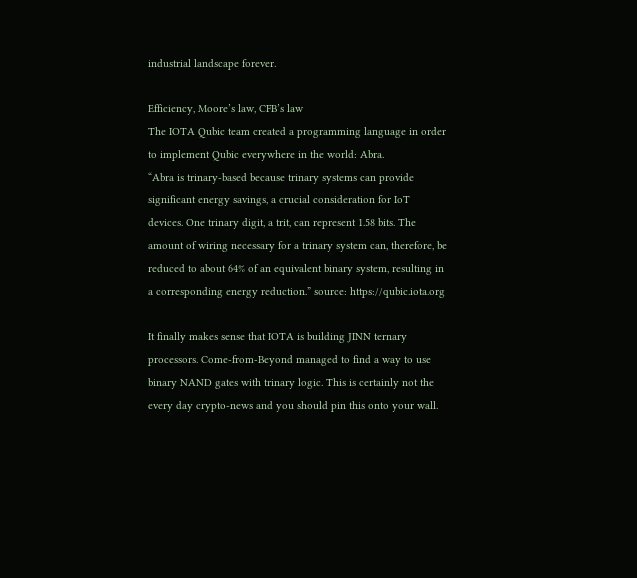industrial landscape forever.

Efficiency, Moore’s law, CFB’s law
The IOTA Qubic team created a programming language in order to implement Qubic everywhere in the world: Abra.
“Abra is trinary-based because trinary systems can provide significant energy savings, a crucial consideration for IoT devices. One trinary digit, a trit, can represent 1.58 bits. The amount of wiring necessary for a trinary system can, therefore, be reduced to about 64% of an equivalent binary system, resulting in a corresponding energy reduction.” source: https://qubic.iota.org

It finally makes sense that IOTA is building JINN ternary processors. Come-from-Beyond managed to find a way to use binary NAND gates with trinary logic. This is certainly not the every day crypto-news and you should pin this onto your wall.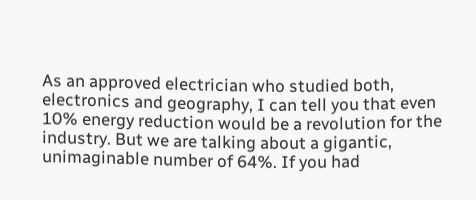As an approved electrician who studied both, electronics and geography, I can tell you that even 10% energy reduction would be a revolution for the industry. But we are talking about a gigantic, unimaginable number of 64%. If you had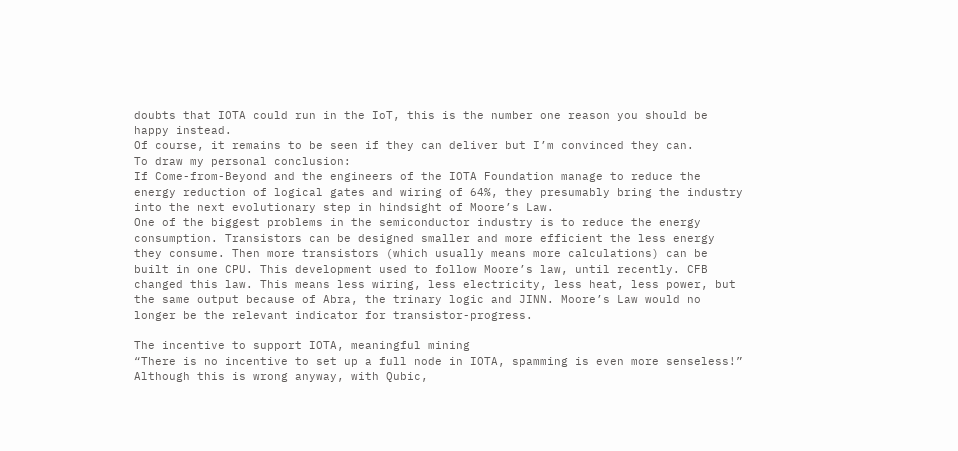doubts that IOTA could run in the IoT, this is the number one reason you should be happy instead.
Of course, it remains to be seen if they can deliver but I’m convinced they can.
To draw my personal conclusion:
If Come-from-Beyond and the engineers of the IOTA Foundation manage to reduce the energy reduction of logical gates and wiring of 64%, they presumably bring the industry into the next evolutionary step in hindsight of Moore’s Law.
One of the biggest problems in the semiconductor industry is to reduce the energy consumption. Transistors can be designed smaller and more efficient the less energy they consume. Then more transistors (which usually means more calculations) can be built in one CPU. This development used to follow Moore’s law, until recently. CFB changed this law. This means less wiring, less electricity, less heat, less power, but the same output because of Abra, the trinary logic and JINN. Moore’s Law would no longer be the relevant indicator for transistor-progress.

The incentive to support IOTA, meaningful mining
“There is no incentive to set up a full node in IOTA, spamming is even more senseless!”
Although this is wrong anyway, with Qubic,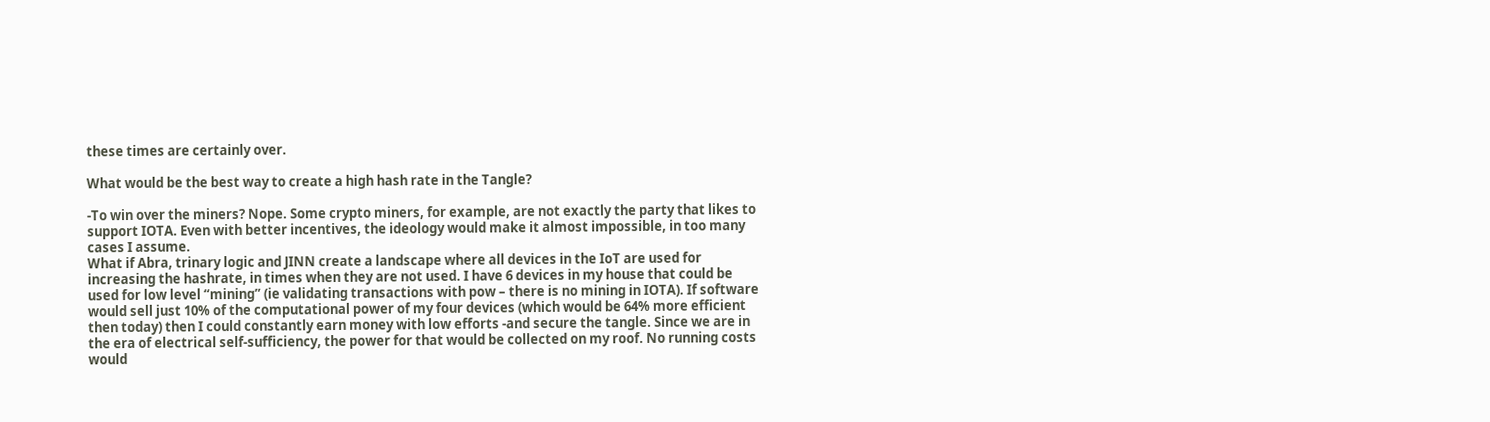these times are certainly over.

What would be the best way to create a high hash rate in the Tangle?

-To win over the miners? Nope. Some crypto miners, for example, are not exactly the party that likes to support IOTA. Even with better incentives, the ideology would make it almost impossible, in too many cases I assume.
What if Abra, trinary logic and JINN create a landscape where all devices in the IoT are used for increasing the hashrate, in times when they are not used. I have 6 devices in my house that could be used for low level “mining” (ie validating transactions with pow – there is no mining in IOTA). If software would sell just 10% of the computational power of my four devices (which would be 64% more efficient then today) then I could constantly earn money with low efforts -and secure the tangle. Since we are in the era of electrical self-sufficiency, the power for that would be collected on my roof. No running costs would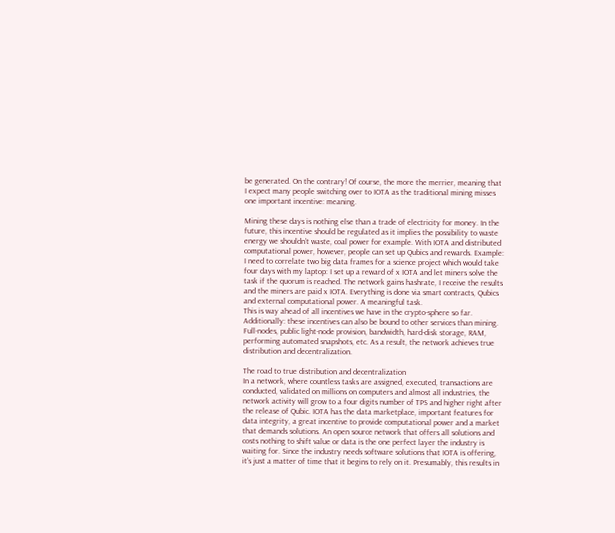be generated. On the contrary! Of course, the more the merrier, meaning that I expect many people switching over to IOTA as the traditional mining misses one important incentive: meaning.

Mining these days is nothing else than a trade of electricity for money. In the future, this incentive should be regulated as it implies the possibility to waste energy we shouldn’t waste, coal power for example. With IOTA and distributed computational power, however, people can set up Qubics and rewards. Example: I need to correlate two big data frames for a science project which would take four days with my laptop: I set up a reward of x IOTA and let miners solve the task if the quorum is reached. The network gains hashrate, I receive the results and the miners are paid x IOTA. Everything is done via smart contracts, Qubics and external computational power. A meaningful task.
This is way ahead of all incentives we have in the crypto-sphere so far. Additionally: these incentives can also be bound to other services than mining. Full-nodes, public light-node provision, bandwidth, hard-disk storage, RAM, performing automated snapshots, etc. As a result, the network achieves true distribution and decentralization.

The road to true distribution and decentralization
In a network, where countless tasks are assigned, executed, transactions are conducted, validated on millions on computers and almost all industries, the network activity will grow to a four digits number of TPS and higher right after the release of Qubic. IOTA has the data marketplace, important features for data integrity, a great incentive to provide computational power and a market that demands solutions. An open source network that offers all solutions and costs nothing to shift value or data is the one perfect layer the industry is waiting for. Since the industry needs software solutions that IOTA is offering, it’s just a matter of time that it begins to rely on it. Presumably, this results in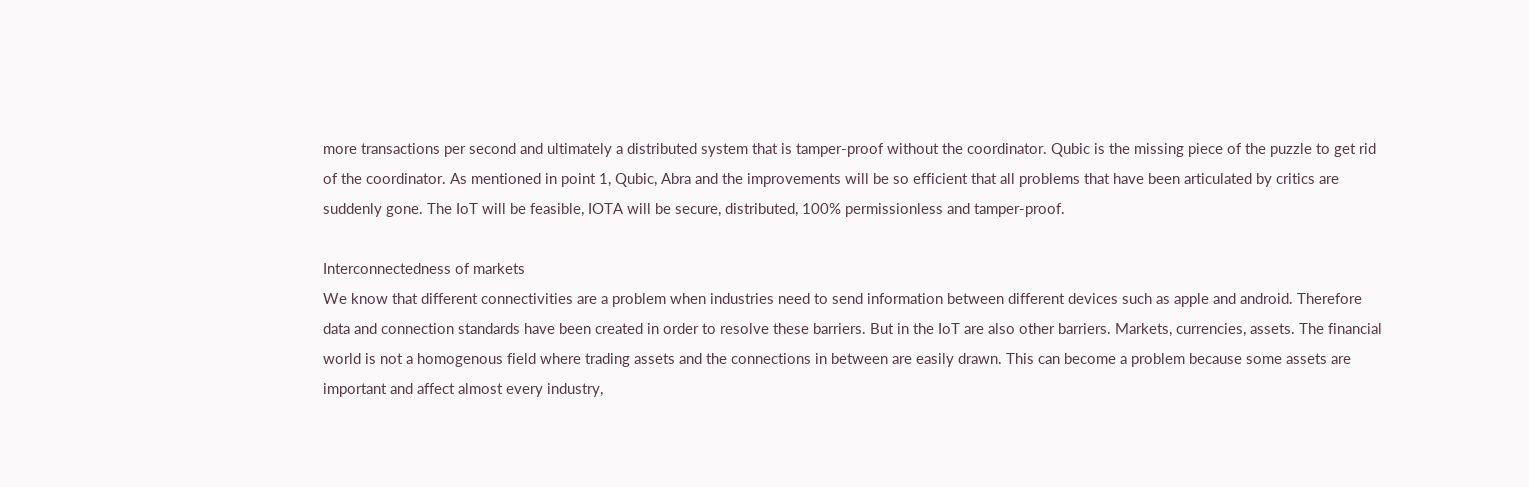more transactions per second and ultimately a distributed system that is tamper-proof without the coordinator. Qubic is the missing piece of the puzzle to get rid of the coordinator. As mentioned in point 1, Qubic, Abra and the improvements will be so efficient that all problems that have been articulated by critics are suddenly gone. The IoT will be feasible, IOTA will be secure, distributed, 100% permissionless and tamper-proof.

Interconnectedness of markets
We know that different connectivities are a problem when industries need to send information between different devices such as apple and android. Therefore data and connection standards have been created in order to resolve these barriers. But in the IoT are also other barriers. Markets, currencies, assets. The financial world is not a homogenous field where trading assets and the connections in between are easily drawn. This can become a problem because some assets are important and affect almost every industry,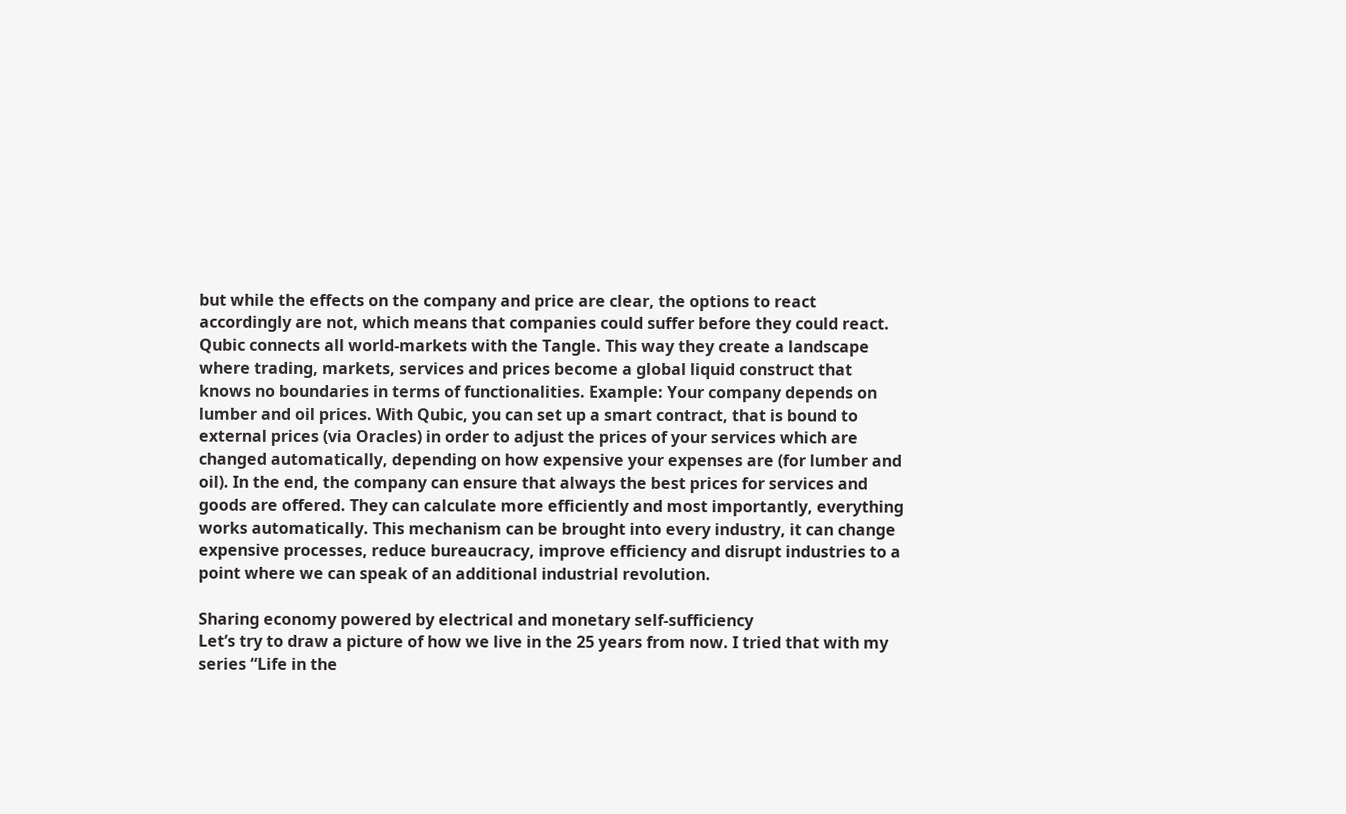but while the effects on the company and price are clear, the options to react accordingly are not, which means that companies could suffer before they could react. Qubic connects all world-markets with the Tangle. This way they create a landscape where trading, markets, services and prices become a global liquid construct that knows no boundaries in terms of functionalities. Example: Your company depends on lumber and oil prices. With Qubic, you can set up a smart contract, that is bound to external prices (via Oracles) in order to adjust the prices of your services which are changed automatically, depending on how expensive your expenses are (for lumber and oil). In the end, the company can ensure that always the best prices for services and goods are offered. They can calculate more efficiently and most importantly, everything works automatically. This mechanism can be brought into every industry, it can change expensive processes, reduce bureaucracy, improve efficiency and disrupt industries to a point where we can speak of an additional industrial revolution.

Sharing economy powered by electrical and monetary self-sufficiency
Let’s try to draw a picture of how we live in the 25 years from now. I tried that with my series “Life in the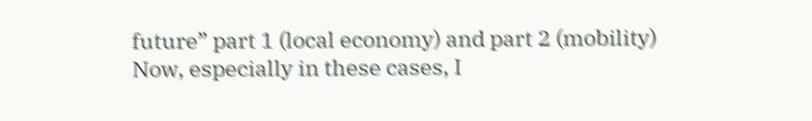future” part 1 (local economy) and part 2 (mobility) Now, especially in these cases, I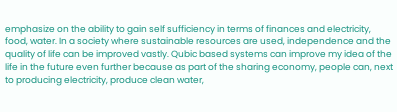emphasize on the ability to gain self sufficiency in terms of finances and electricity, food, water. In a society where sustainable resources are used, independence and the quality of life can be improved vastly. Qubic based systems can improve my idea of the life in the future even further because as part of the sharing economy, people can, next to producing electricity, produce clean water,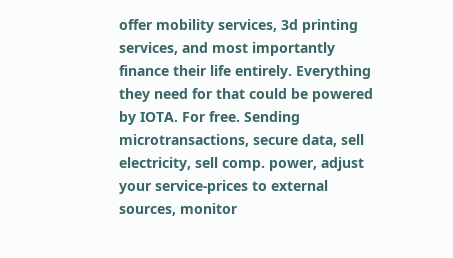offer mobility services, 3d printing services, and most importantly finance their life entirely. Everything they need for that could be powered by IOTA. For free. Sending microtransactions, secure data, sell electricity, sell comp. power, adjust your service-prices to external sources, monitor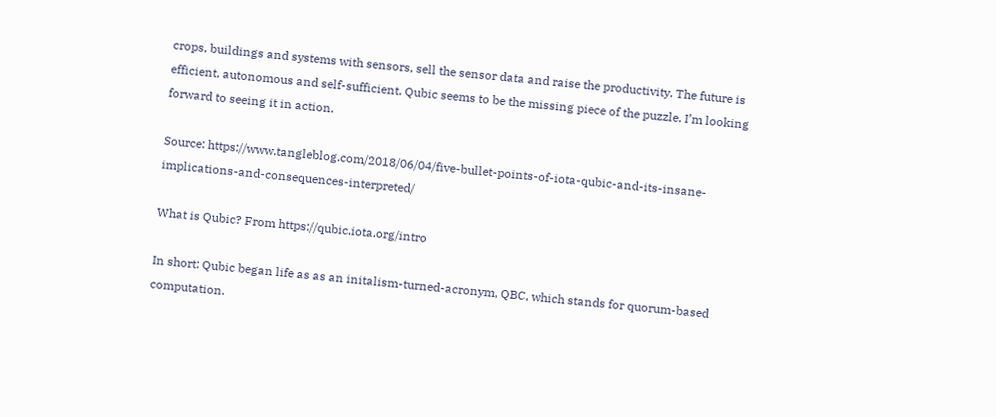crops, buildings and systems with sensors, sell the sensor data and raise the productivity. The future is efficient, autonomous and self-sufficient. Qubic seems to be the missing piece of the puzzle. I’m looking forward to seeing it in action.

Source: https://www.tangleblog.com/2018/06/04/five-bullet-points-of-iota-qubic-and-its-insane-implications-and-consequences-interpreted/

What is Qubic? From https://qubic.iota.org/intro

In short: Qubic began life as as an initalism-turned-acronym, QBC, which stands for quorum-based computation.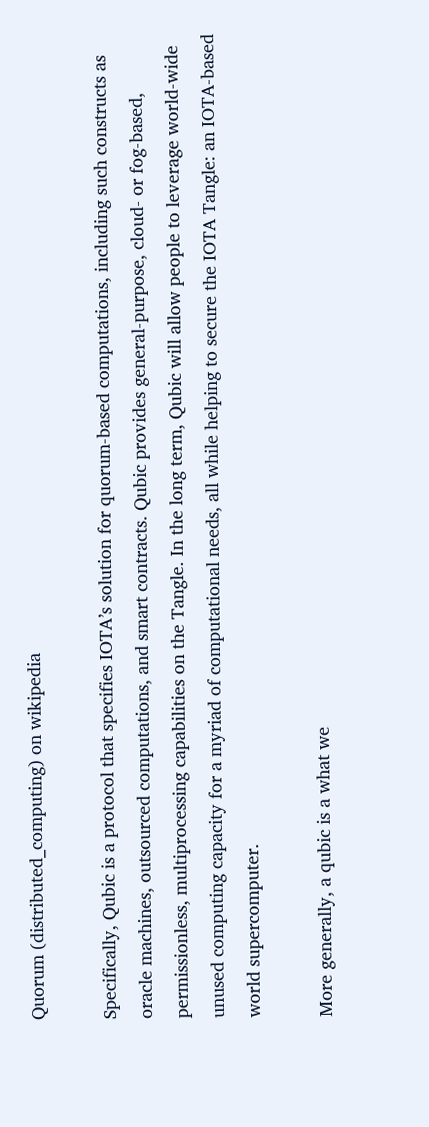Quorum (distributed_computing) on wikipedia

Specifically, Qubic is a protocol that specifies IOTA’s solution for quorum-based computations, including such constructs as oracle machines, outsourced computations, and smart contracts. Qubic provides general-purpose, cloud- or fog-based, permissionless, multiprocessing capabilities on the Tangle. In the long term, Qubic will allow people to leverage world-wide unused computing capacity for a myriad of computational needs, all while helping to secure the IOTA Tangle: an IOTA-based world supercomputer.

More generally, a qubic is a what we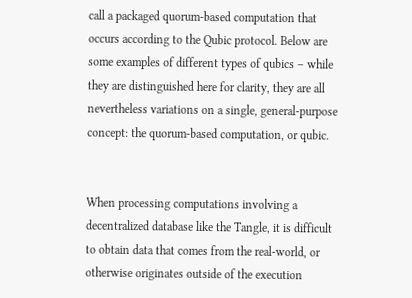call a packaged quorum-based computation that occurs according to the Qubic protocol. Below are some examples of different types of qubics – while they are distinguished here for clarity, they are all nevertheless variations on a single, general-purpose concept: the quorum-based computation, or qubic.


When processing computations involving a decentralized database like the Tangle, it is difficult to obtain data that comes from the real-world, or otherwise originates outside of the execution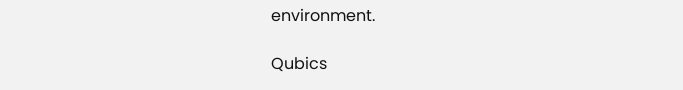environment.

Qubics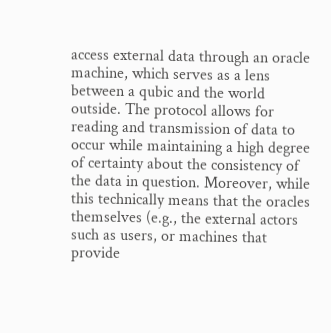access external data through an oracle machine, which serves as a lens between a qubic and the world outside. The protocol allows for reading and transmission of data to occur while maintaining a high degree of certainty about the consistency of the data in question. Moreover, while this technically means that the oracles themselves (e.g., the external actors such as users, or machines that provide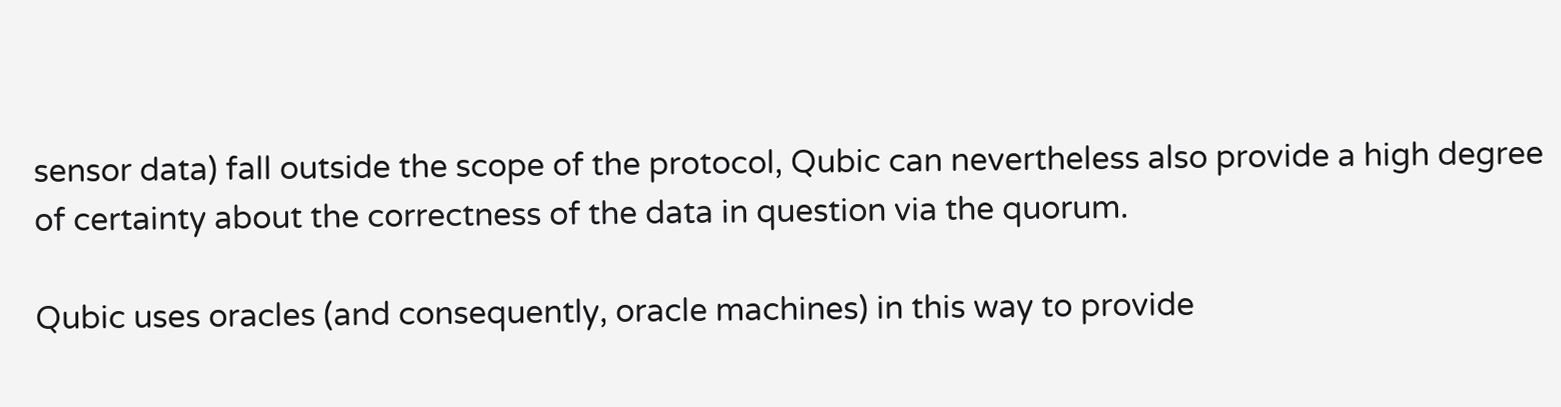sensor data) fall outside the scope of the protocol, Qubic can nevertheless also provide a high degree of certainty about the correctness of the data in question via the quorum.

Qubic uses oracles (and consequently, oracle machines) in this way to provide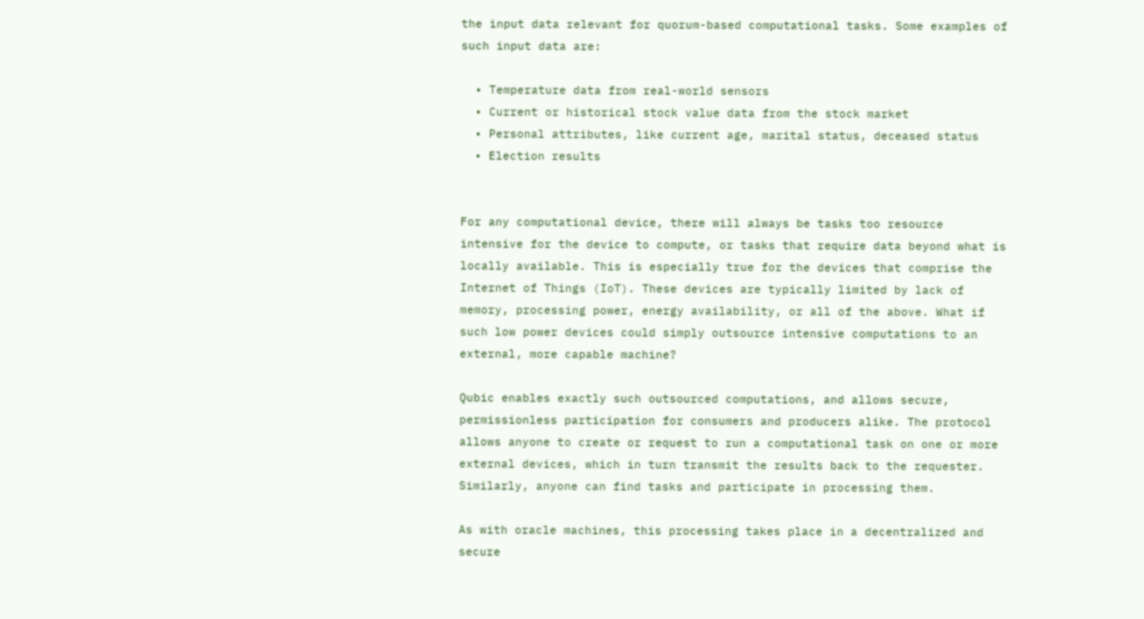the input data relevant for quorum-based computational tasks. Some examples of such input data are:

  • Temperature data from real-world sensors
  • Current or historical stock value data from the stock market
  • Personal attributes, like current age, marital status, deceased status
  • Election results


For any computational device, there will always be tasks too resource intensive for the device to compute, or tasks that require data beyond what is locally available. This is especially true for the devices that comprise the Internet of Things (IoT). These devices are typically limited by lack of memory, processing power, energy availability, or all of the above. What if such low power devices could simply outsource intensive computations to an external, more capable machine?

Qubic enables exactly such outsourced computations, and allows secure, permissionless participation for consumers and producers alike. The protocol allows anyone to create or request to run a computational task on one or more external devices, which in turn transmit the results back to the requester. Similarly, anyone can find tasks and participate in processing them.

As with oracle machines, this processing takes place in a decentralized and secure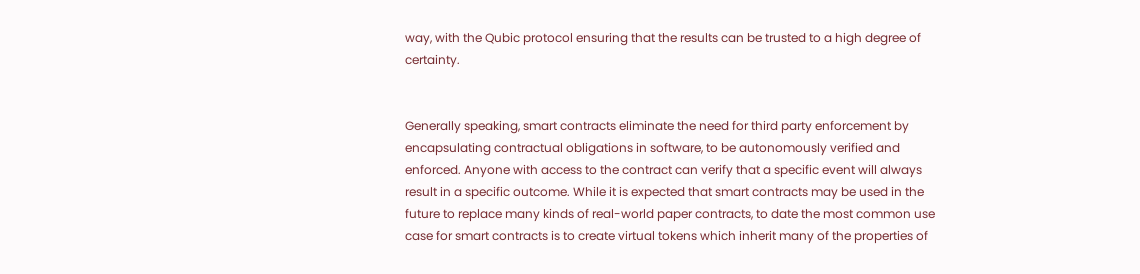way, with the Qubic protocol ensuring that the results can be trusted to a high degree of certainty.


Generally speaking, smart contracts eliminate the need for third party enforcement by encapsulating contractual obligations in software, to be autonomously verified and enforced. Anyone with access to the contract can verify that a specific event will always result in a specific outcome. While it is expected that smart contracts may be used in the future to replace many kinds of real-world paper contracts, to date the most common use case for smart contracts is to create virtual tokens which inherit many of the properties of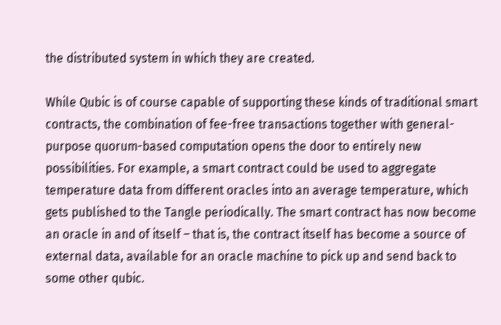the distributed system in which they are created.

While Qubic is of course capable of supporting these kinds of traditional smart contracts, the combination of fee-free transactions together with general-purpose quorum-based computation opens the door to entirely new possibilities. For example, a smart contract could be used to aggregate temperature data from different oracles into an average temperature, which gets published to the Tangle periodically. The smart contract has now become an oracle in and of itself – that is, the contract itself has become a source of external data, available for an oracle machine to pick up and send back to some other qubic.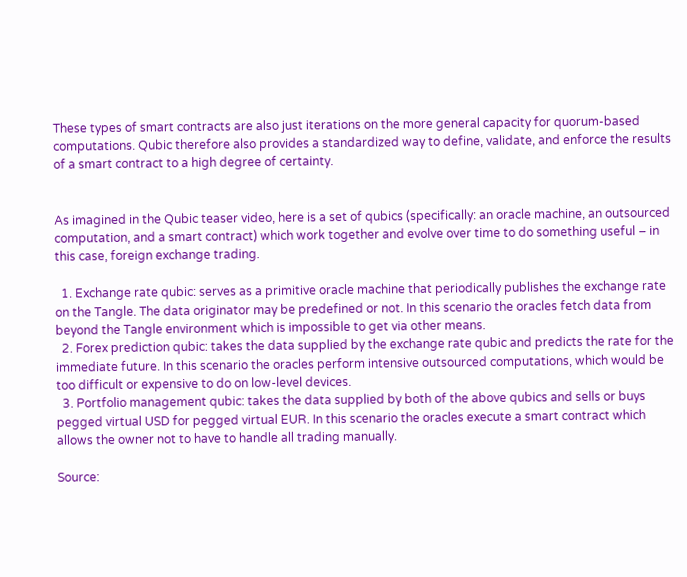These types of smart contracts are also just iterations on the more general capacity for quorum-based computations. Qubic therefore also provides a standardized way to define, validate, and enforce the results of a smart contract to a high degree of certainty.


As imagined in the Qubic teaser video, here is a set of qubics (specifically: an oracle machine, an outsourced computation, and a smart contract) which work together and evolve over time to do something useful – in this case, foreign exchange trading.

  1. Exchange rate qubic: serves as a primitive oracle machine that periodically publishes the exchange rate on the Tangle. The data originator may be predefined or not. In this scenario the oracles fetch data from beyond the Tangle environment which is impossible to get via other means.
  2. Forex prediction qubic: takes the data supplied by the exchange rate qubic and predicts the rate for the immediate future. In this scenario the oracles perform intensive outsourced computations, which would be too difficult or expensive to do on low-level devices.
  3. Portfolio management qubic: takes the data supplied by both of the above qubics and sells or buys pegged virtual USD for pegged virtual EUR. In this scenario the oracles execute a smart contract which allows the owner not to have to handle all trading manually.

Source: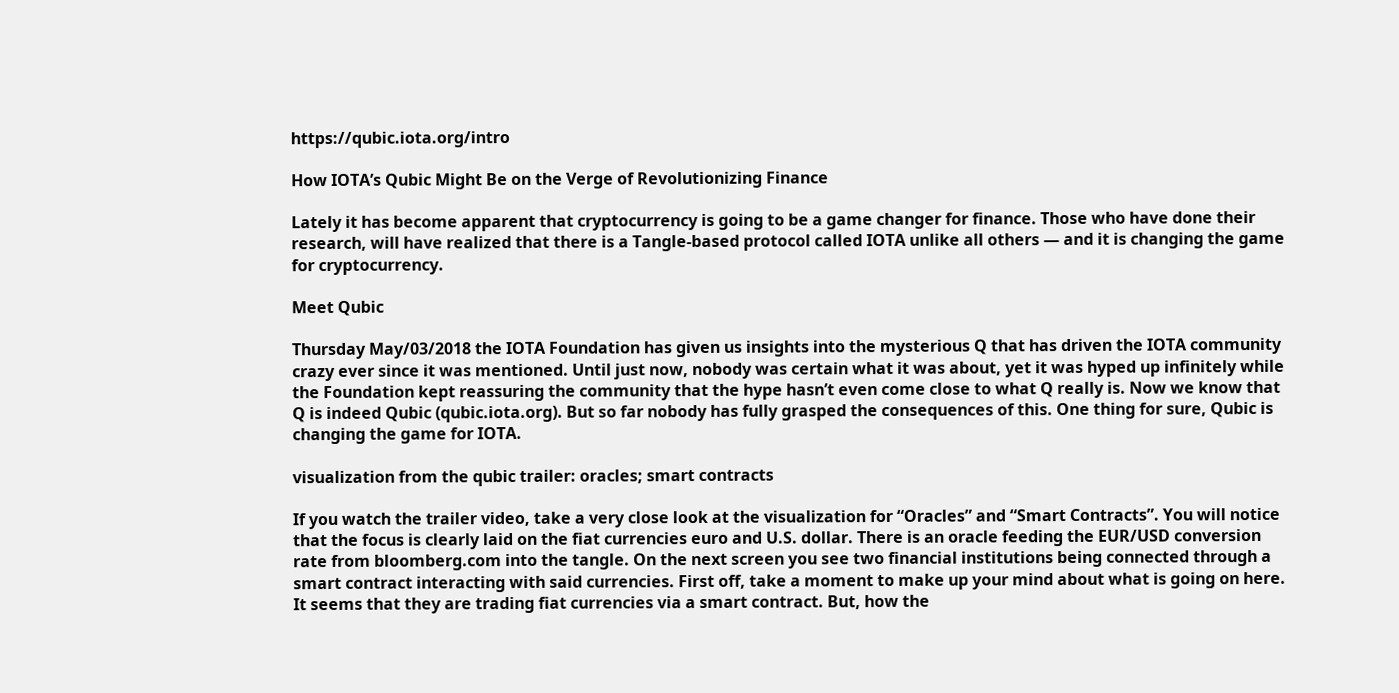https://qubic.iota.org/intro

How IOTA’s Qubic Might Be on the Verge of Revolutionizing Finance

Lately it has become apparent that cryptocurrency is going to be a game changer for finance. Those who have done their research, will have realized that there is a Tangle-based protocol called IOTA unlike all others — and it is changing the game for cryptocurrency.

Meet Qubic

Thursday May/03/2018 the IOTA Foundation has given us insights into the mysterious Q that has driven the IOTA community crazy ever since it was mentioned. Until just now, nobody was certain what it was about, yet it was hyped up infinitely while the Foundation kept reassuring the community that the hype hasn’t even come close to what Q really is. Now we know that Q is indeed Qubic (qubic.iota.org). But so far nobody has fully grasped the consequences of this. One thing for sure, Qubic is changing the game for IOTA.

visualization from the qubic trailer: oracles; smart contracts

If you watch the trailer video, take a very close look at the visualization for “Oracles” and “Smart Contracts”. You will notice that the focus is clearly laid on the fiat currencies euro and U.S. dollar. There is an oracle feeding the EUR/USD conversion rate from bloomberg.com into the tangle. On the next screen you see two financial institutions being connected through a smart contract interacting with said currencies. First off, take a moment to make up your mind about what is going on here. It seems that they are trading fiat currencies via a smart contract. But, how the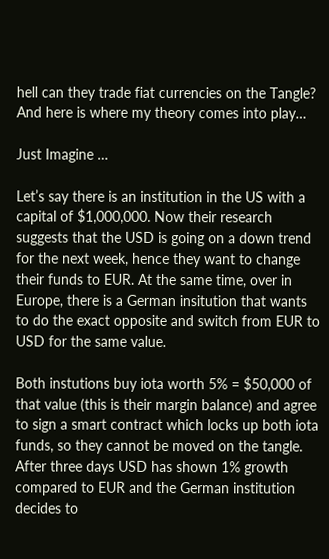hell can they trade fiat currencies on the Tangle? And here is where my theory comes into play…

Just Imagine …

Let’s say there is an institution in the US with a capital of $1,000,000. Now their research suggests that the USD is going on a down trend for the next week, hence they want to change their funds to EUR. At the same time, over in Europe, there is a German insitution that wants to do the exact opposite and switch from EUR to USD for the same value.

Both instutions buy iota worth 5% = $50,000 of that value (this is their margin balance) and agree to sign a smart contract which locks up both iota funds, so they cannot be moved on the tangle. After three days USD has shown 1% growth compared to EUR and the German institution decides to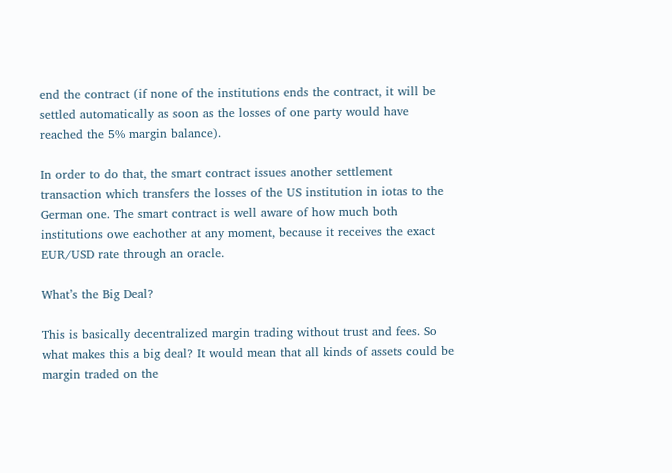end the contract (if none of the institutions ends the contract, it will be settled automatically as soon as the losses of one party would have reached the 5% margin balance).

In order to do that, the smart contract issues another settlement transaction which transfers the losses of the US institution in iotas to the German one. The smart contract is well aware of how much both institutions owe eachother at any moment, because it receives the exact EUR/USD rate through an oracle.

What’s the Big Deal?

This is basically decentralized margin trading without trust and fees. So what makes this a big deal? It would mean that all kinds of assets could be margin traded on the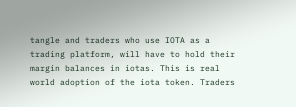tangle and traders who use IOTA as a trading platform, will have to hold their margin balances in iotas. This is real world adoption of the iota token. Traders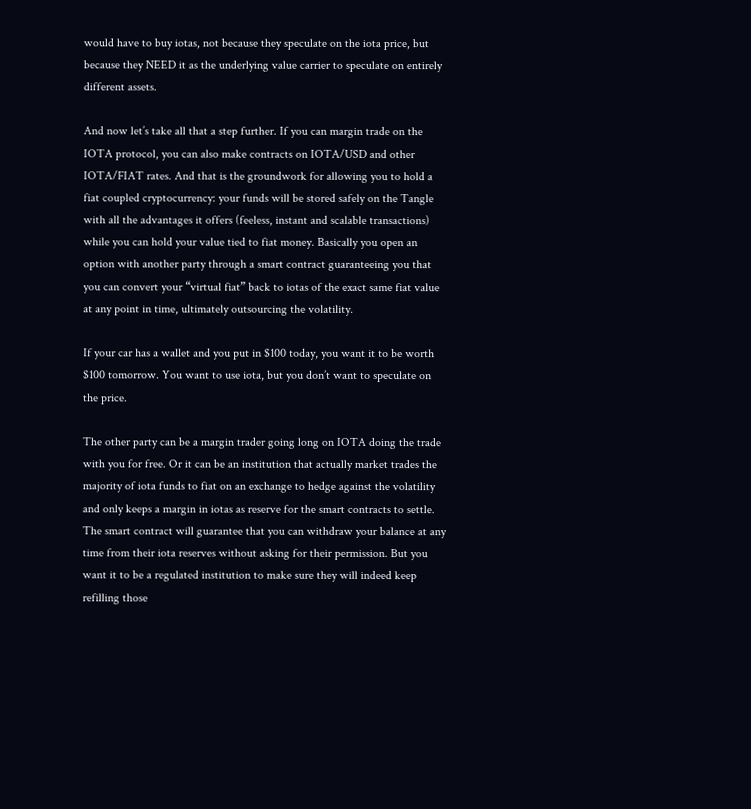would have to buy iotas, not because they speculate on the iota price, but because they NEED it as the underlying value carrier to speculate on entirely different assets.

And now let’s take all that a step further. If you can margin trade on the IOTA protocol, you can also make contracts on IOTA/USD and other IOTA/FIAT rates. And that is the groundwork for allowing you to hold a fiat coupled cryptocurrency: your funds will be stored safely on the Tangle with all the advantages it offers (feeless, instant and scalable transactions) while you can hold your value tied to fiat money. Basically you open an option with another party through a smart contract guaranteeing you that you can convert your “virtual fiat” back to iotas of the exact same fiat value at any point in time, ultimately outsourcing the volatility.

If your car has a wallet and you put in $100 today, you want it to be worth $100 tomorrow. You want to use iota, but you don’t want to speculate on the price.

The other party can be a margin trader going long on IOTA doing the trade with you for free. Or it can be an institution that actually market trades the majority of iota funds to fiat on an exchange to hedge against the volatility and only keeps a margin in iotas as reserve for the smart contracts to settle. The smart contract will guarantee that you can withdraw your balance at any time from their iota reserves without asking for their permission. But you want it to be a regulated institution to make sure they will indeed keep refilling those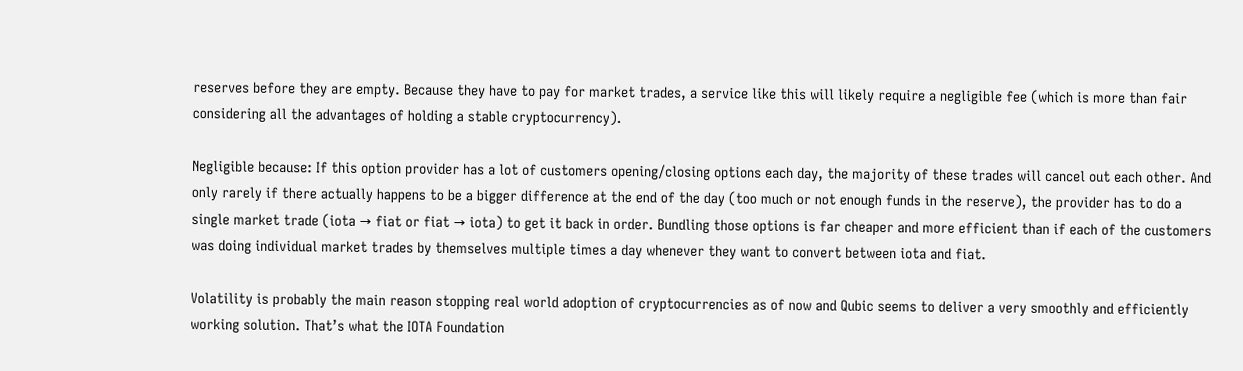reserves before they are empty. Because they have to pay for market trades, a service like this will likely require a negligible fee (which is more than fair considering all the advantages of holding a stable cryptocurrency).

Negligible because: If this option provider has a lot of customers opening/closing options each day, the majority of these trades will cancel out each other. And only rarely if there actually happens to be a bigger difference at the end of the day (too much or not enough funds in the reserve), the provider has to do a single market trade (iota → fiat or fiat → iota) to get it back in order. Bundling those options is far cheaper and more efficient than if each of the customers was doing individual market trades by themselves multiple times a day whenever they want to convert between iota and fiat.

Volatility is probably the main reason stopping real world adoption of cryptocurrencies as of now and Qubic seems to deliver a very smoothly and efficiently working solution. That’s what the IOTA Foundation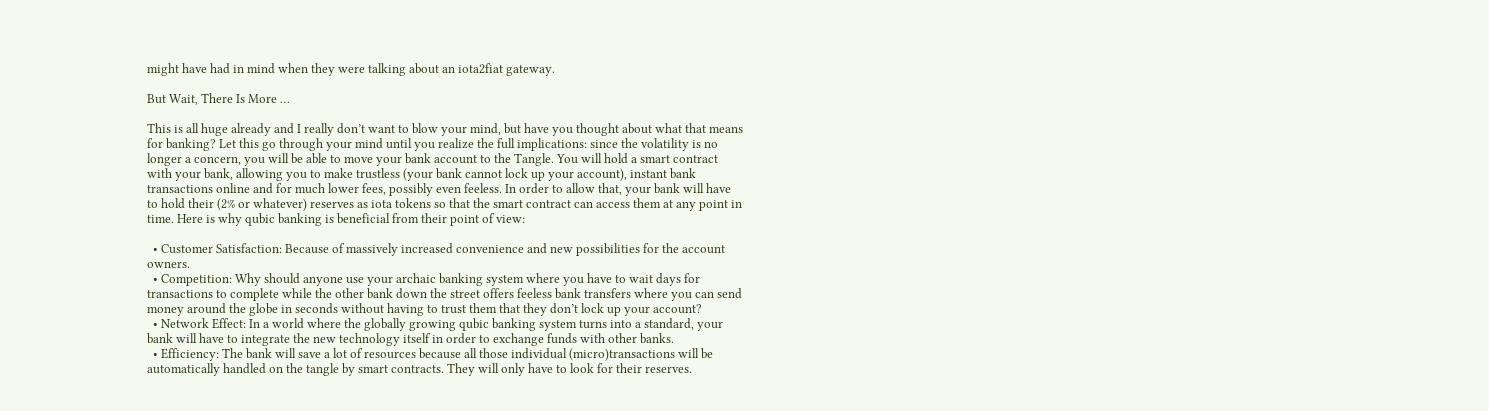might have had in mind when they were talking about an iota2fiat gateway.

But Wait, There Is More …

This is all huge already and I really don’t want to blow your mind, but have you thought about what that means for banking? Let this go through your mind until you realize the full implications: since the volatility is no longer a concern, you will be able to move your bank account to the Tangle. You will hold a smart contract with your bank, allowing you to make trustless (your bank cannot lock up your account), instant bank transactions online and for much lower fees, possibly even feeless. In order to allow that, your bank will have to hold their (2% or whatever) reserves as iota tokens so that the smart contract can access them at any point in time. Here is why qubic banking is beneficial from their point of view:

  • Customer Satisfaction: Because of massively increased convenience and new possibilities for the account owners.
  • Competition: Why should anyone use your archaic banking system where you have to wait days for transactions to complete while the other bank down the street offers feeless bank transfers where you can send money around the globe in seconds without having to trust them that they don’t lock up your account?
  • Network Effect: In a world where the globally growing qubic banking system turns into a standard, your bank will have to integrate the new technology itself in order to exchange funds with other banks.
  • Efficiency: The bank will save a lot of resources because all those individual (micro)transactions will be automatically handled on the tangle by smart contracts. They will only have to look for their reserves.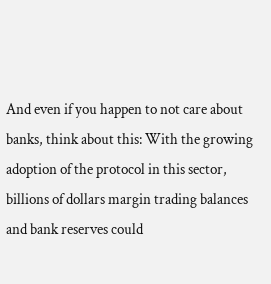And even if you happen to not care about banks, think about this: With the growing adoption of the protocol in this sector, billions of dollars margin trading balances and bank reserves could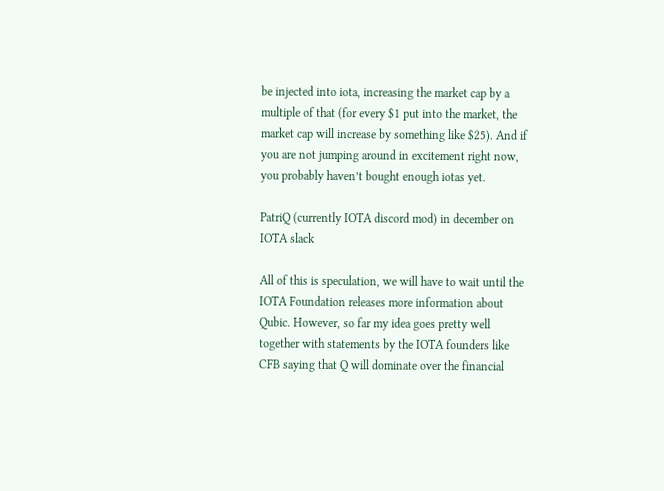be injected into iota, increasing the market cap by a multiple of that (for every $1 put into the market, the market cap will increase by something like $25). And if you are not jumping around in excitement right now, you probably haven’t bought enough iotas yet.

PatriQ (currently IOTA discord mod) in december on IOTA slack

All of this is speculation, we will have to wait until the IOTA Foundation releases more information about Qubic. However, so far my idea goes pretty well together with statements by the IOTA founders like CFB saying that Q will dominate over the financial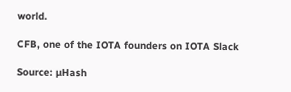world.

CFB, one of the IOTA founders on IOTA Slack

Source: µHash